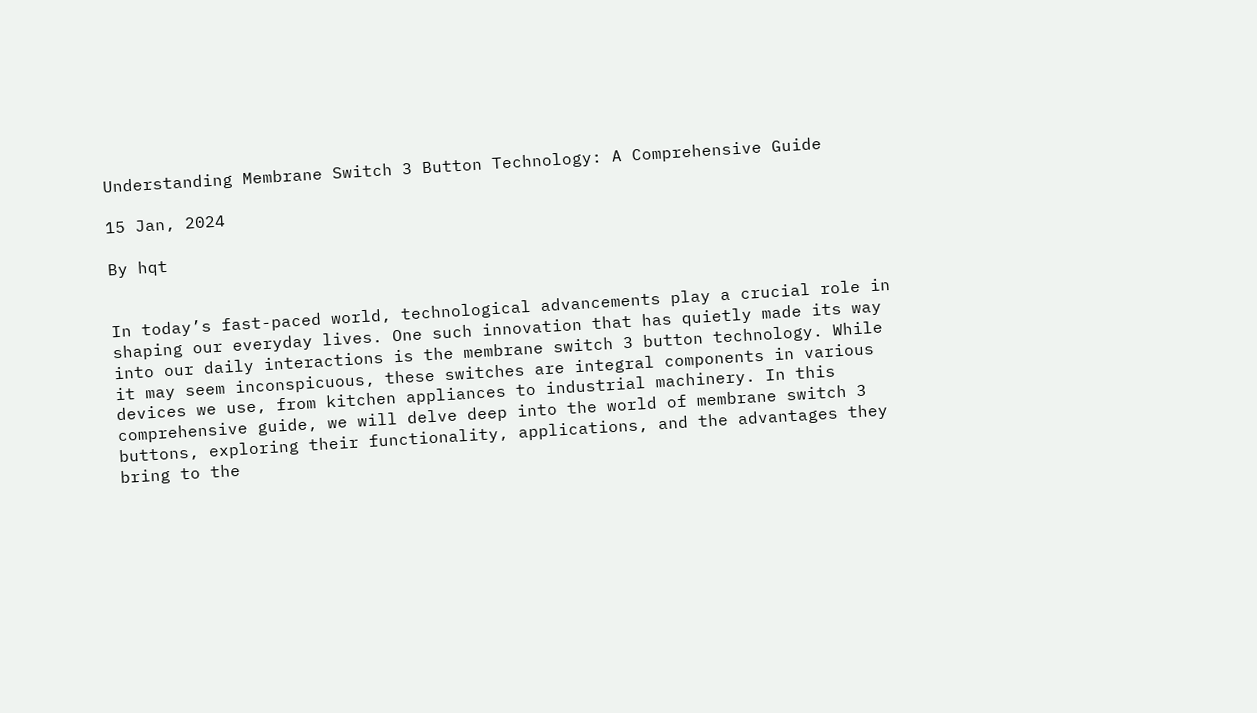Understanding Membrane Switch 3 Button Technology: A Comprehensive Guide

15 Jan, 2024

By hqt


In today’s fast-paced world, technological advancements play a crucial role in shaping our everyday lives. One such innovation that has quietly made its way into our daily interactions is the membrane switch 3 button technology. While it may seem inconspicuous, these switches are integral components in various devices we use, from kitchen appliances to industrial machinery. In this comprehensive guide, we will delve deep into the world of membrane switch 3 buttons, exploring their functionality, applications, and the advantages they bring to the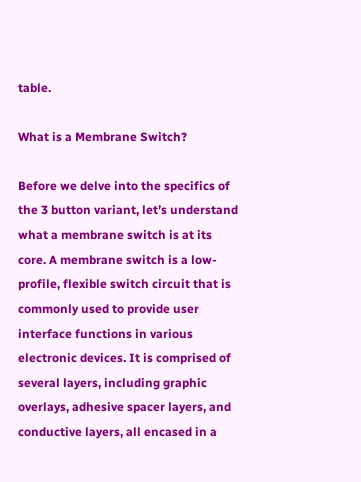table.

What is a Membrane Switch?

Before we delve into the specifics of the 3 button variant, let’s understand what a membrane switch is at its core. A membrane switch is a low-profile, flexible switch circuit that is commonly used to provide user interface functions in various electronic devices. It is comprised of several layers, including graphic overlays, adhesive spacer layers, and conductive layers, all encased in a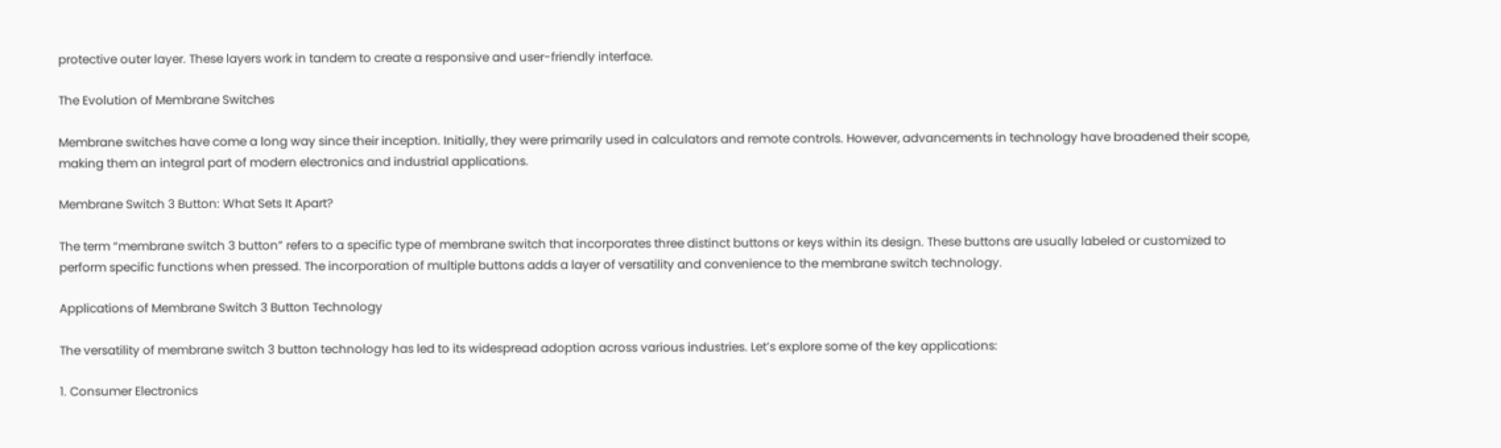protective outer layer. These layers work in tandem to create a responsive and user-friendly interface.

The Evolution of Membrane Switches

Membrane switches have come a long way since their inception. Initially, they were primarily used in calculators and remote controls. However, advancements in technology have broadened their scope, making them an integral part of modern electronics and industrial applications.

Membrane Switch 3 Button: What Sets It Apart?

The term “membrane switch 3 button” refers to a specific type of membrane switch that incorporates three distinct buttons or keys within its design. These buttons are usually labeled or customized to perform specific functions when pressed. The incorporation of multiple buttons adds a layer of versatility and convenience to the membrane switch technology.

Applications of Membrane Switch 3 Button Technology

The versatility of membrane switch 3 button technology has led to its widespread adoption across various industries. Let’s explore some of the key applications:

1. Consumer Electronics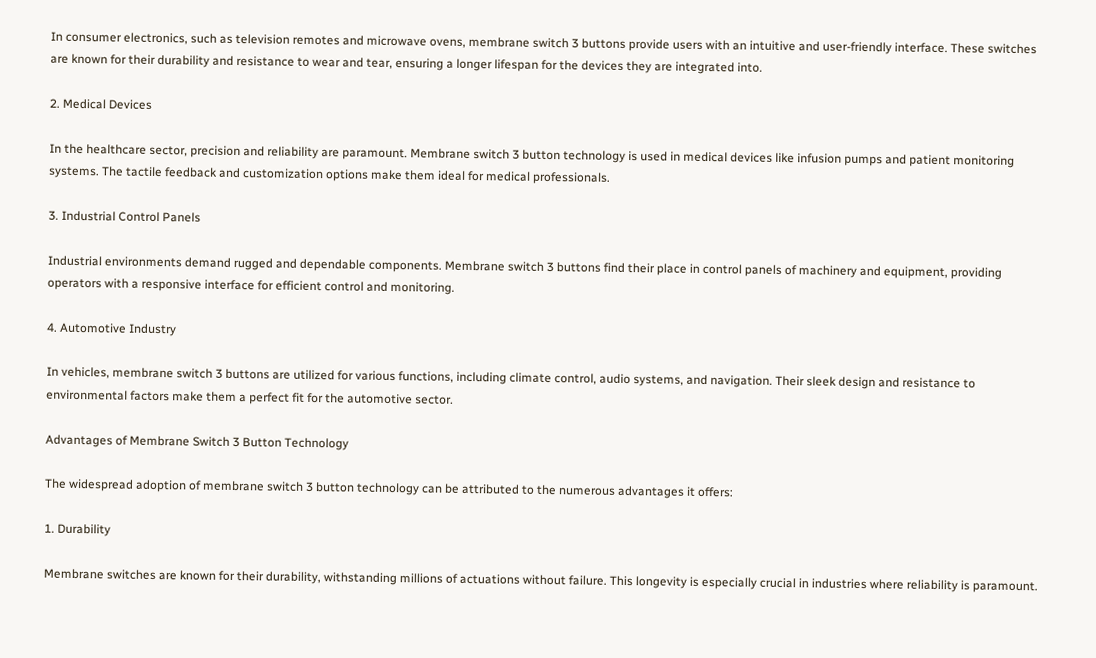In consumer electronics, such as television remotes and microwave ovens, membrane switch 3 buttons provide users with an intuitive and user-friendly interface. These switches are known for their durability and resistance to wear and tear, ensuring a longer lifespan for the devices they are integrated into.

2. Medical Devices

In the healthcare sector, precision and reliability are paramount. Membrane switch 3 button technology is used in medical devices like infusion pumps and patient monitoring systems. The tactile feedback and customization options make them ideal for medical professionals.

3. Industrial Control Panels

Industrial environments demand rugged and dependable components. Membrane switch 3 buttons find their place in control panels of machinery and equipment, providing operators with a responsive interface for efficient control and monitoring.

4. Automotive Industry

In vehicles, membrane switch 3 buttons are utilized for various functions, including climate control, audio systems, and navigation. Their sleek design and resistance to environmental factors make them a perfect fit for the automotive sector.

Advantages of Membrane Switch 3 Button Technology

The widespread adoption of membrane switch 3 button technology can be attributed to the numerous advantages it offers:

1. Durability

Membrane switches are known for their durability, withstanding millions of actuations without failure. This longevity is especially crucial in industries where reliability is paramount.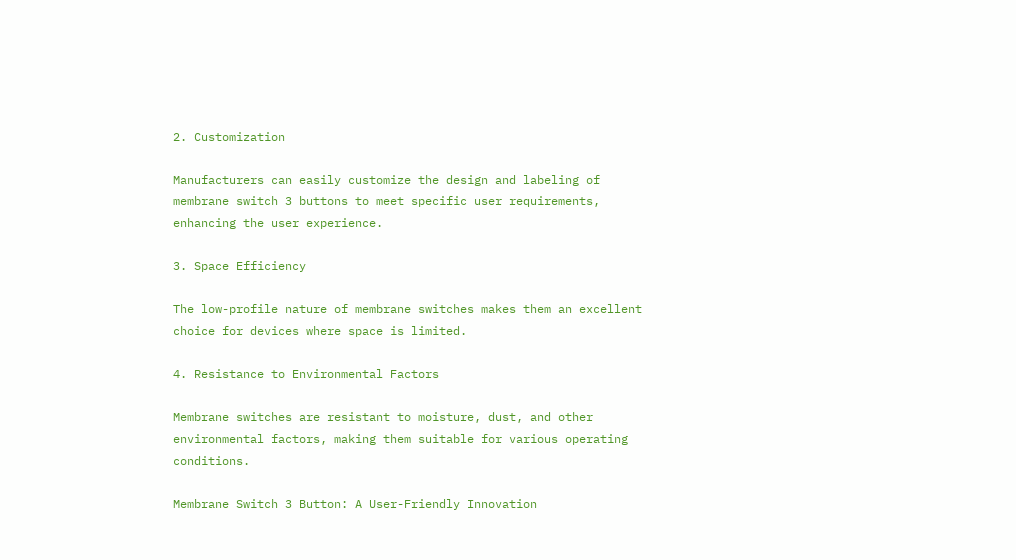2. Customization

Manufacturers can easily customize the design and labeling of membrane switch 3 buttons to meet specific user requirements, enhancing the user experience.

3. Space Efficiency

The low-profile nature of membrane switches makes them an excellent choice for devices where space is limited.

4. Resistance to Environmental Factors

Membrane switches are resistant to moisture, dust, and other environmental factors, making them suitable for various operating conditions.

Membrane Switch 3 Button: A User-Friendly Innovation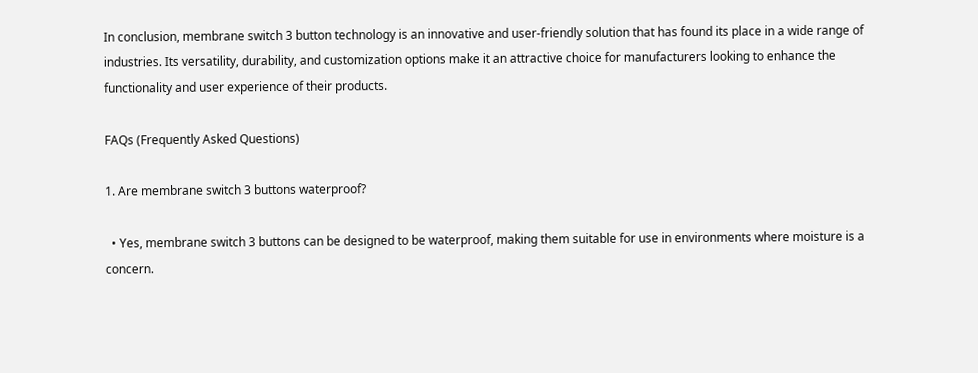In conclusion, membrane switch 3 button technology is an innovative and user-friendly solution that has found its place in a wide range of industries. Its versatility, durability, and customization options make it an attractive choice for manufacturers looking to enhance the functionality and user experience of their products.

FAQs (Frequently Asked Questions)

1. Are membrane switch 3 buttons waterproof?

  • Yes, membrane switch 3 buttons can be designed to be waterproof, making them suitable for use in environments where moisture is a concern.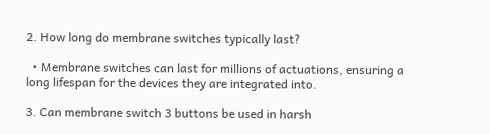2. How long do membrane switches typically last?

  • Membrane switches can last for millions of actuations, ensuring a long lifespan for the devices they are integrated into.

3. Can membrane switch 3 buttons be used in harsh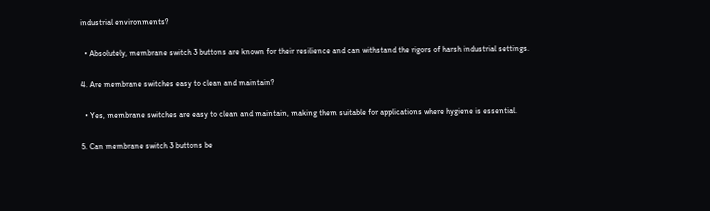industrial environments?

  • Absolutely, membrane switch 3 buttons are known for their resilience and can withstand the rigors of harsh industrial settings.

4. Are membrane switches easy to clean and maintain?

  • Yes, membrane switches are easy to clean and maintain, making them suitable for applications where hygiene is essential.

5. Can membrane switch 3 buttons be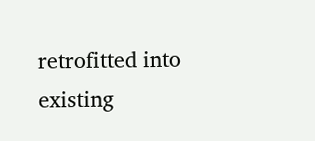retrofitted into existing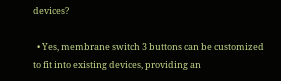devices?

  • Yes, membrane switch 3 buttons can be customized to fit into existing devices, providing an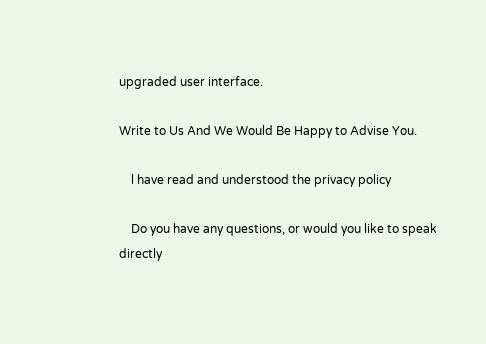upgraded user interface.

Write to Us And We Would Be Happy to Advise You.

    l have read and understood the privacy policy

    Do you have any questions, or would you like to speak directly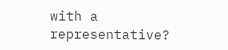with a representative?